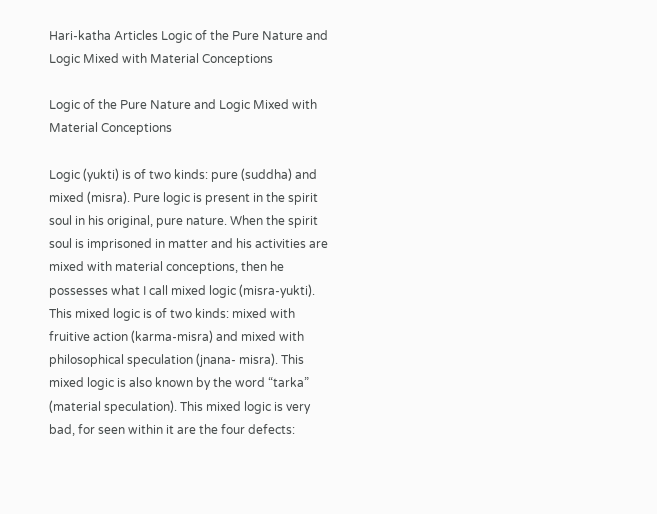Hari-katha Articles Logic of the Pure Nature and Logic Mixed with Material Conceptions

Logic of the Pure Nature and Logic Mixed with Material Conceptions

Logic (yukti) is of two kinds: pure (suddha) and mixed (misra). Pure logic is present in the spirit soul in his original, pure nature. When the spirit soul is imprisoned in matter and his activities are mixed with material conceptions, then he possesses what I call mixed logic (misra-yukti). This mixed logic is of two kinds: mixed with fruitive action (karma-misra) and mixed with philosophical speculation (jnana- misra). This mixed logic is also known by the word “tarka” (material speculation). This mixed logic is very bad, for seen within it are the four defects: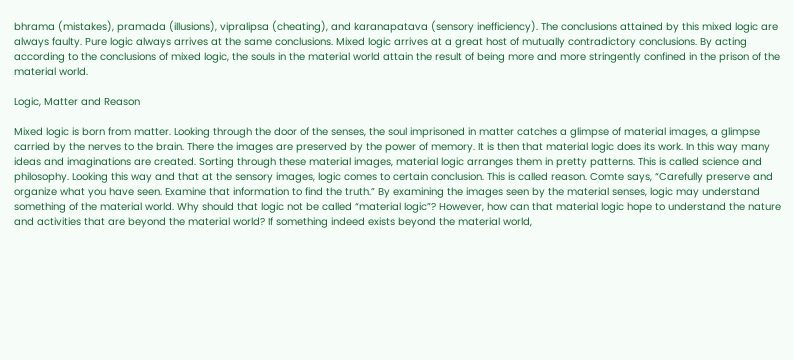bhrama (mistakes), pramada (illusions), vipralipsa (cheating), and karanapatava (sensory inefficiency). The conclusions attained by this mixed logic are always faulty. Pure logic always arrives at the same conclusions. Mixed logic arrives at a great host of mutually contradictory conclusions. By acting according to the conclusions of mixed logic, the souls in the material world attain the result of being more and more stringently confined in the prison of the material world.

Logic, Matter and Reason

Mixed logic is born from matter. Looking through the door of the senses, the soul imprisoned in matter catches a glimpse of material images, a glimpse carried by the nerves to the brain. There the images are preserved by the power of memory. It is then that material logic does its work. In this way many ideas and imaginations are created. Sorting through these material images, material logic arranges them in pretty patterns. This is called science and philosophy. Looking this way and that at the sensory images, logic comes to certain conclusion. This is called reason. Comte says, “Carefully preserve and organize what you have seen. Examine that information to find the truth.” By examining the images seen by the material senses, logic may understand something of the material world. Why should that logic not be called “material logic”? However, how can that material logic hope to understand the nature and activities that are beyond the material world? If something indeed exists beyond the material world,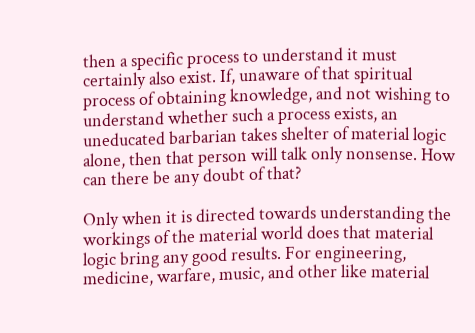then a specific process to understand it must certainly also exist. If, unaware of that spiritual process of obtaining knowledge, and not wishing to understand whether such a process exists, an uneducated barbarian takes shelter of material logic alone, then that person will talk only nonsense. How can there be any doubt of that?

Only when it is directed towards understanding the workings of the material world does that material logic bring any good results. For engineering, medicine, warfare, music, and other like material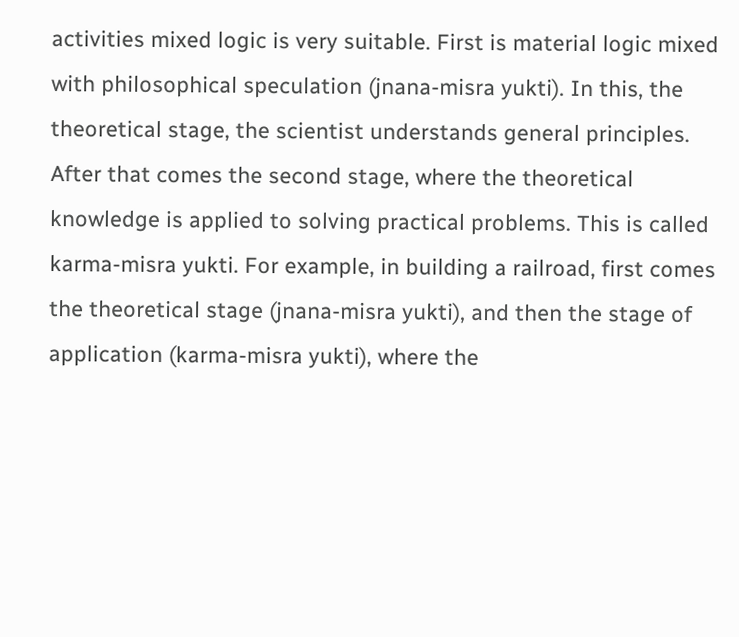activities mixed logic is very suitable. First is material logic mixed with philosophical speculation (jnana-misra yukti). In this, the theoretical stage, the scientist understands general principles. After that comes the second stage, where the theoretical knowledge is applied to solving practical problems. This is called karma-misra yukti. For example, in building a railroad, first comes the theoretical stage (jnana-misra yukti), and then the stage of application (karma-misra yukti), where the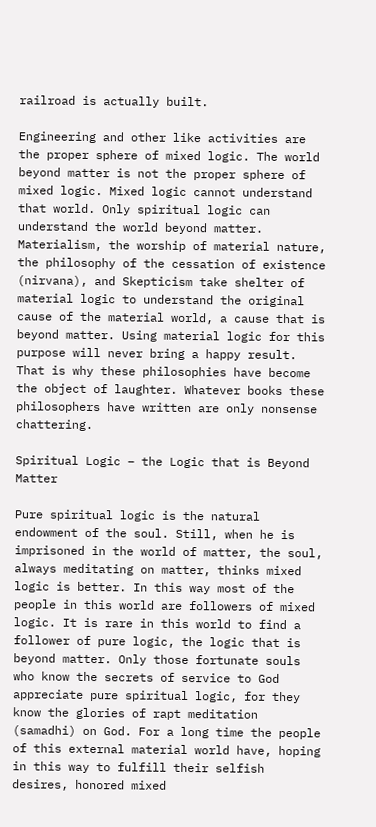railroad is actually built.

Engineering and other like activities are the proper sphere of mixed logic. The world beyond matter is not the proper sphere of mixed logic. Mixed logic cannot understand that world. Only spiritual logic can understand the world beyond matter. Materialism, the worship of material nature, the philosophy of the cessation of existence (nirvana), and Skepticism take shelter of material logic to understand the original cause of the material world, a cause that is beyond matter. Using material logic for this purpose will never bring a happy result. That is why these philosophies have become the object of laughter. Whatever books these philosophers have written are only nonsense chattering.

Spiritual Logic – the Logic that is Beyond Matter

Pure spiritual logic is the natural endowment of the soul. Still, when he is imprisoned in the world of matter, the soul, always meditating on matter, thinks mixed logic is better. In this way most of the people in this world are followers of mixed logic. It is rare in this world to find a follower of pure logic, the logic that is beyond matter. Only those fortunate souls who know the secrets of service to God appreciate pure spiritual logic, for they know the glories of rapt meditation (samadhi) on God. For a long time the people of this external material world have, hoping in this way to fulfill their selfish desires, honored mixed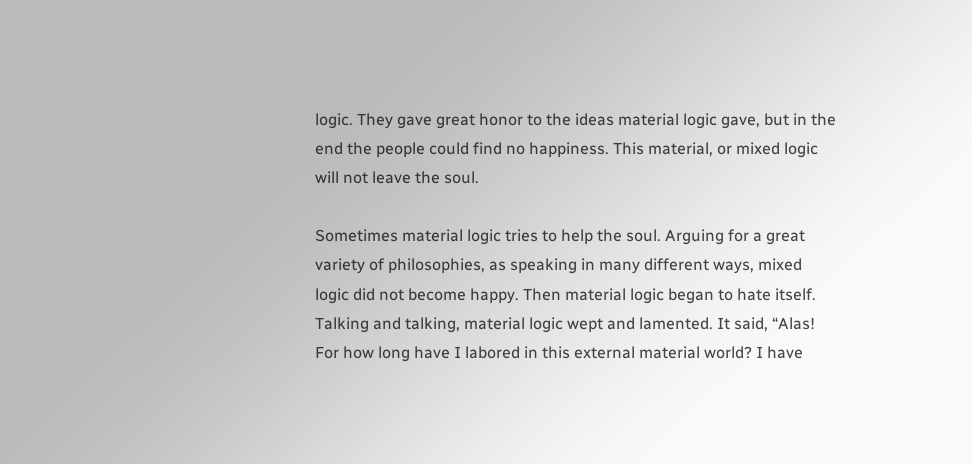logic. They gave great honor to the ideas material logic gave, but in the end the people could find no happiness. This material, or mixed logic will not leave the soul.

Sometimes material logic tries to help the soul. Arguing for a great variety of philosophies, as speaking in many different ways, mixed logic did not become happy. Then material logic began to hate itself. Talking and talking, material logic wept and lamented. It said, “Alas! For how long have I labored in this external material world? I have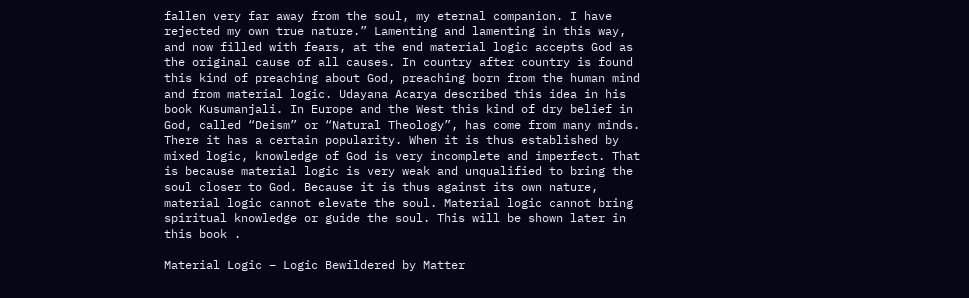fallen very far away from the soul, my eternal companion. I have rejected my own true nature.” Lamenting and lamenting in this way, and now filled with fears, at the end material logic accepts God as the original cause of all causes. In country after country is found this kind of preaching about God, preaching born from the human mind and from material logic. Udayana Acarya described this idea in his book Kusumanjali. In Europe and the West this kind of dry belief in God, called “Deism” or “Natural Theology”, has come from many minds. There it has a certain popularity. When it is thus established by mixed logic, knowledge of God is very incomplete and imperfect. That is because material logic is very weak and unqualified to bring the soul closer to God. Because it is thus against its own nature, material logic cannot elevate the soul. Material logic cannot bring spiritual knowledge or guide the soul. This will be shown later in this book .

Material Logic – Logic Bewildered by Matter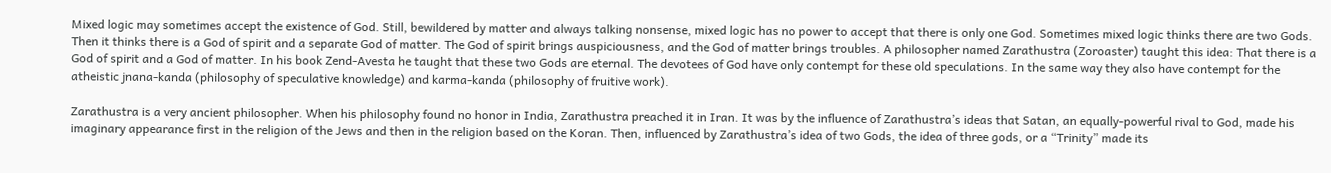Mixed logic may sometimes accept the existence of God. Still, bewildered by matter and always talking nonsense, mixed logic has no power to accept that there is only one God. Sometimes mixed logic thinks there are two Gods. Then it thinks there is a God of spirit and a separate God of matter. The God of spirit brings auspiciousness, and the God of matter brings troubles. A philosopher named Zarathustra (Zoroaster) taught this idea: That there is a God of spirit and a God of matter. In his book Zend-Avesta he taught that these two Gods are eternal. The devotees of God have only contempt for these old speculations. In the same way they also have contempt for the atheistic jnana-kanda (philosophy of speculative knowledge) and karma-kanda (philosophy of fruitive work).

Zarathustra is a very ancient philosopher. When his philosophy found no honor in India, Zarathustra preached it in Iran. It was by the influence of Zarathustra’s ideas that Satan, an equally-powerful rival to God, made his imaginary appearance first in the religion of the Jews and then in the religion based on the Koran. Then, influenced by Zarathustra’s idea of two Gods, the idea of three gods, or a “Trinity” made its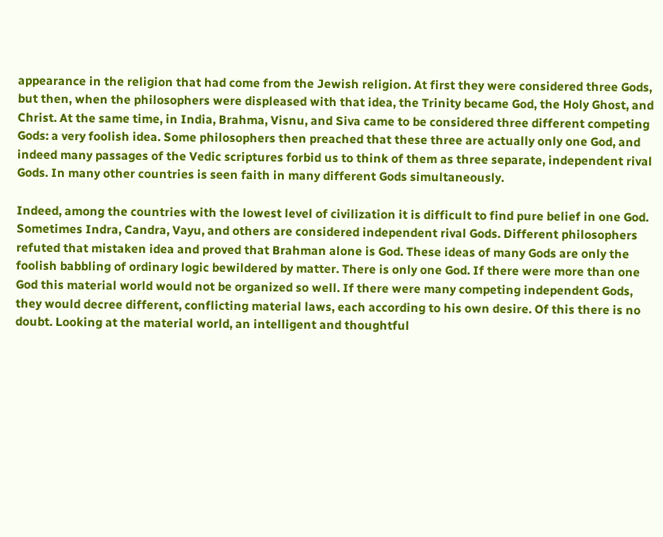appearance in the religion that had come from the Jewish religion. At first they were considered three Gods, but then, when the philosophers were displeased with that idea, the Trinity became God, the Holy Ghost, and Christ. At the same time, in India, Brahma, Visnu, and Siva came to be considered three different competing Gods: a very foolish idea. Some philosophers then preached that these three are actually only one God, and indeed many passages of the Vedic scriptures forbid us to think of them as three separate, independent rival Gods. In many other countries is seen faith in many different Gods simultaneously.

Indeed, among the countries with the lowest level of civilization it is difficult to find pure belief in one God. Sometimes Indra, Candra, Vayu, and others are considered independent rival Gods. Different philosophers refuted that mistaken idea and proved that Brahman alone is God. These ideas of many Gods are only the foolish babbling of ordinary logic bewildered by matter. There is only one God. If there were more than one God this material world would not be organized so well. If there were many competing independent Gods, they would decree different, conflicting material laws, each according to his own desire. Of this there is no doubt. Looking at the material world, an intelligent and thoughtful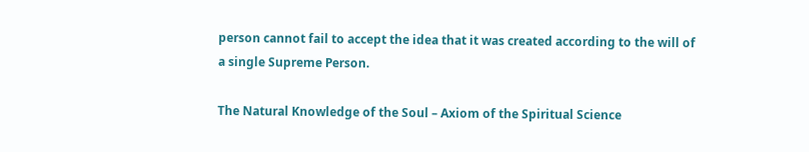person cannot fail to accept the idea that it was created according to the will of a single Supreme Person.

The Natural Knowledge of the Soul – Axiom of the Spiritual Science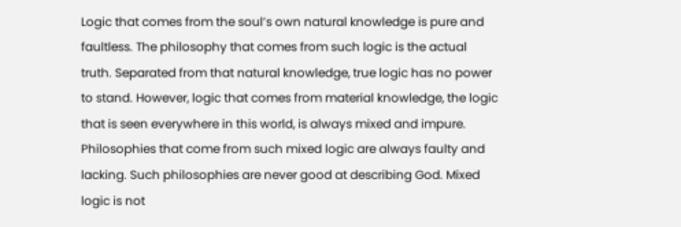Logic that comes from the soul’s own natural knowledge is pure and faultless. The philosophy that comes from such logic is the actual truth. Separated from that natural knowledge, true logic has no power to stand. However, logic that comes from material knowledge, the logic that is seen everywhere in this world, is always mixed and impure. Philosophies that come from such mixed logic are always faulty and lacking. Such philosophies are never good at describing God. Mixed logic is not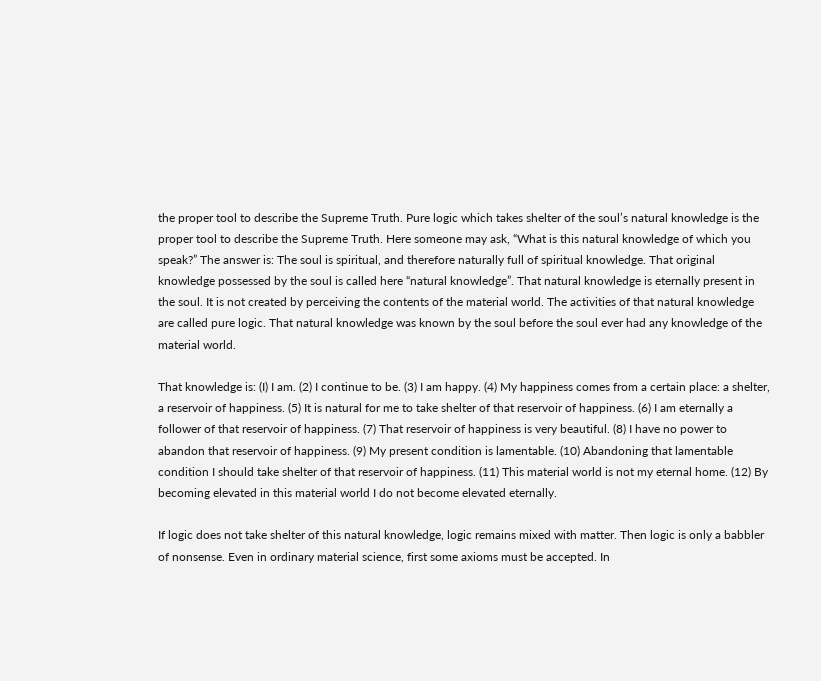the proper tool to describe the Supreme Truth. Pure logic which takes shelter of the soul’s natural knowledge is the proper tool to describe the Supreme Truth. Here someone may ask, “What is this natural knowledge of which you speak?” The answer is: The soul is spiritual, and therefore naturally full of spiritual knowledge. That original knowledge possessed by the soul is called here “natural knowledge”. That natural knowledge is eternally present in the soul. It is not created by perceiving the contents of the material world. The activities of that natural knowledge are called pure logic. That natural knowledge was known by the soul before the soul ever had any knowledge of the material world.

That knowledge is: (I) I am. (2) I continue to be. (3) I am happy. (4) My happiness comes from a certain place: a shelter, a reservoir of happiness. (5) It is natural for me to take shelter of that reservoir of happiness. (6) I am eternally a follower of that reservoir of happiness. (7) That reservoir of happiness is very beautiful. (8) I have no power to abandon that reservoir of happiness. (9) My present condition is lamentable. (10) Abandoning that lamentable condition I should take shelter of that reservoir of happiness. (11) This material world is not my eternal home. (12) By becoming elevated in this material world I do not become elevated eternally.

If logic does not take shelter of this natural knowledge, logic remains mixed with matter. Then logic is only a babbler of nonsense. Even in ordinary material science, first some axioms must be accepted. In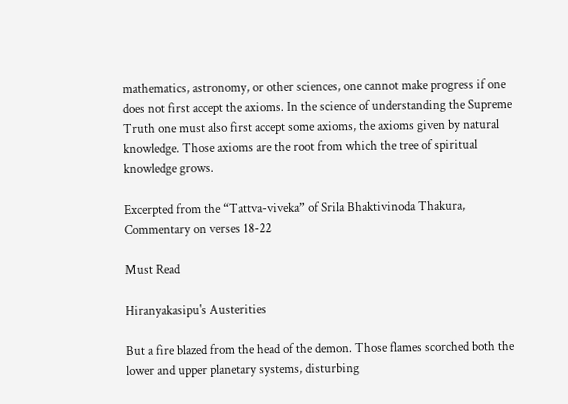mathematics, astronomy, or other sciences, one cannot make progress if one does not first accept the axioms. In the science of understanding the Supreme Truth one must also first accept some axioms, the axioms given by natural knowledge. Those axioms are the root from which the tree of spiritual knowledge grows.

Excerpted from the “Tattva-viveka” of Srila Bhaktivinoda Thakura, Commentary on verses 18-22

Must Read

Hiranyakasipu's Austerities

But a fire blazed from the head of the demon. Those flames scorched both the lower and upper planetary systems, disturbing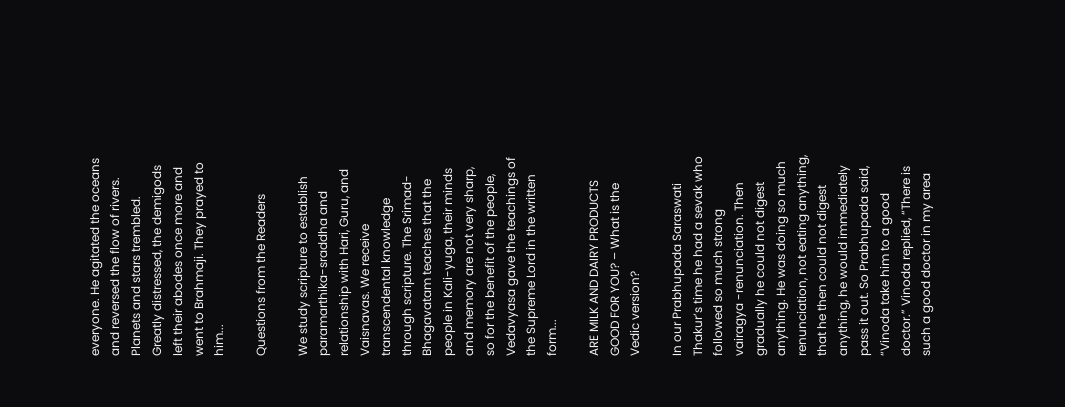everyone. He agitated the oceans and reversed the flow of rivers. Planets and stars trembled. Greatly distressed, the demigods left their abodes once more and went to Brahmaji. They prayed to him...

Questions from the Readers

We study scripture to establish paramarthika-sraddha and relationship with Hari, Guru, and Vaisnavas. We receive transcendental knowledge through scripture. The Srimad-Bhagavatam teaches that the people in Kali-yuga, their minds and memory are not very sharp, so for the benefit of the people, Vedavyasa gave the teachings of the Supreme Lord in the written form...

ARE MILK AND DAIRY PRODUCTS GOOD FOR YOU? – What is the Vedic version?

In our Prabhupada Saraswati Thakur’s time he had a sevak who followed so much strong vairagya -renunciation. Then gradually he could not digest anything. He was doing so much renunciation, not eating anything, that he then could not digest anything, he would immediately pass it out. So Prabhupada said, “Vinoda take him to a good doctor.” Vinoda replied, “There is such a good doctor in my area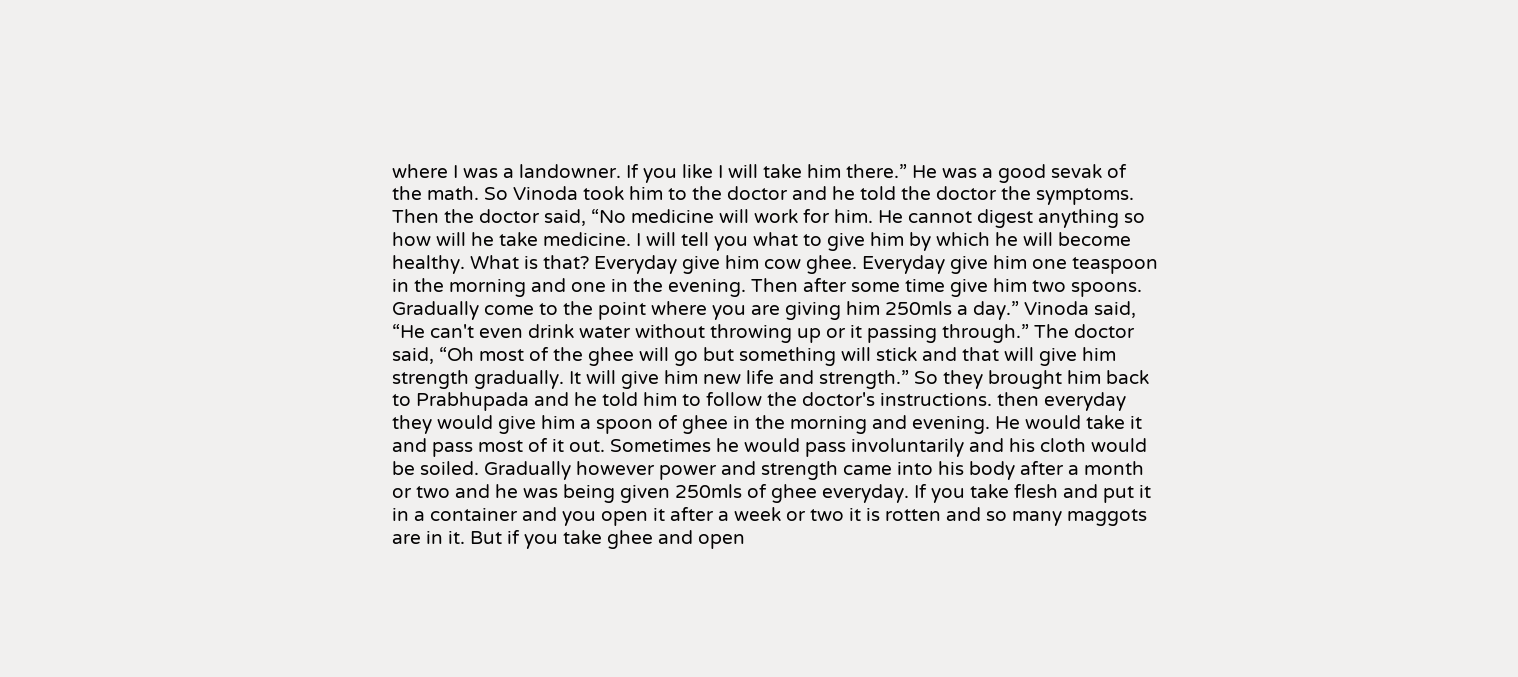where I was a landowner. If you like I will take him there.” He was a good sevak of the math. So Vinoda took him to the doctor and he told the doctor the symptoms. Then the doctor said, “No medicine will work for him. He cannot digest anything so how will he take medicine. I will tell you what to give him by which he will become healthy. What is that? Everyday give him cow ghee. Everyday give him one teaspoon in the morning and one in the evening. Then after some time give him two spoons. Gradually come to the point where you are giving him 250mls a day.” Vinoda said, “He can't even drink water without throwing up or it passing through.” The doctor said, “Oh most of the ghee will go but something will stick and that will give him strength gradually. It will give him new life and strength.” So they brought him back to Prabhupada and he told him to follow the doctor's instructions. then everyday they would give him a spoon of ghee in the morning and evening. He would take it and pass most of it out. Sometimes he would pass involuntarily and his cloth would be soiled. Gradually however power and strength came into his body after a month or two and he was being given 250mls of ghee everyday. If you take flesh and put it in a container and you open it after a week or two it is rotten and so many maggots are in it. But if you take ghee and open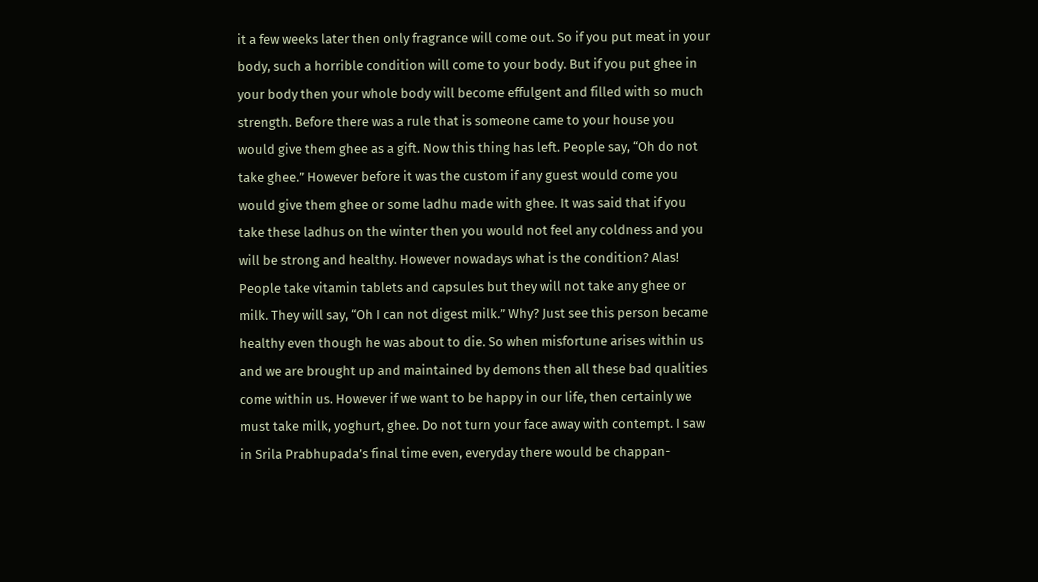it a few weeks later then only fragrance will come out. So if you put meat in your body, such a horrible condition will come to your body. But if you put ghee in your body then your whole body will become effulgent and filled with so much strength. Before there was a rule that is someone came to your house you would give them ghee as a gift. Now this thing has left. People say, “Oh do not take ghee.” However before it was the custom if any guest would come you would give them ghee or some ladhu made with ghee. It was said that if you take these ladhus on the winter then you would not feel any coldness and you will be strong and healthy. However nowadays what is the condition? Alas! People take vitamin tablets and capsules but they will not take any ghee or milk. They will say, “Oh I can not digest milk.” Why? Just see this person became healthy even though he was about to die. So when misfortune arises within us and we are brought up and maintained by demons then all these bad qualities come within us. However if we want to be happy in our life, then certainly we must take milk, yoghurt, ghee. Do not turn your face away with contempt. I saw in Srila Prabhupada’s final time even, everyday there would be chappan-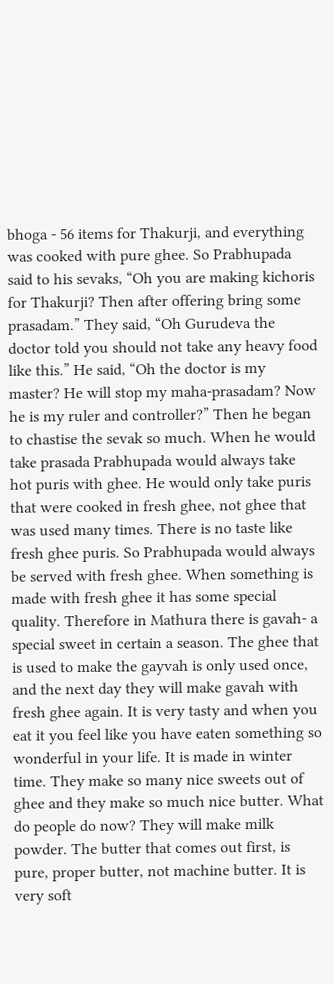bhoga - 56 items for Thakurji, and everything was cooked with pure ghee. So Prabhupada said to his sevaks, “Oh you are making kichoris for Thakurji? Then after offering bring some prasadam.” They said, “Oh Gurudeva the doctor told you should not take any heavy food like this.” He said, “Oh the doctor is my master? He will stop my maha-prasadam? Now he is my ruler and controller?” Then he began to chastise the sevak so much. When he would take prasada Prabhupada would always take hot puris with ghee. He would only take puris that were cooked in fresh ghee, not ghee that was used many times. There is no taste like fresh ghee puris. So Prabhupada would always be served with fresh ghee. When something is made with fresh ghee it has some special quality. Therefore in Mathura there is gavah- a special sweet in certain a season. The ghee that is used to make the gayvah is only used once, and the next day they will make gavah with fresh ghee again. It is very tasty and when you eat it you feel like you have eaten something so wonderful in your life. It is made in winter time. They make so many nice sweets out of ghee and they make so much nice butter. What do people do now? They will make milk powder. The butter that comes out first, is pure, proper butter, not machine butter. It is very soft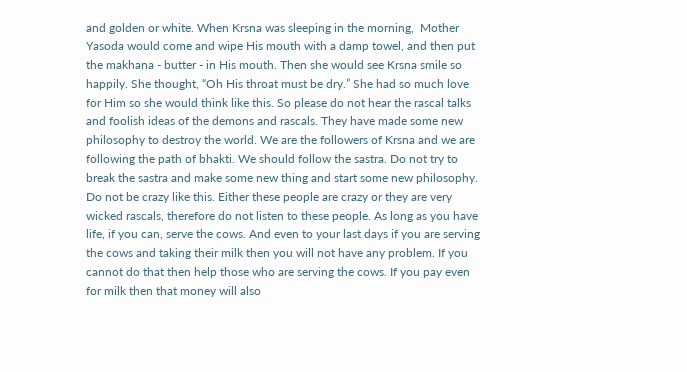and golden or white. When Krsna was sleeping in the morning,  Mother Yasoda would come and wipe His mouth with a damp towel, and then put the makhana - butter - in His mouth. Then she would see Krsna smile so happily. She thought, “Oh His throat must be dry.” She had so much love for Him so she would think like this. So please do not hear the rascal talks and foolish ideas of the demons and rascals. They have made some new philosophy to destroy the world. We are the followers of Krsna and we are following the path of bhakti. We should follow the sastra. Do not try to break the sastra and make some new thing and start some new philosophy. Do not be crazy like this. Either these people are crazy or they are very wicked rascals, therefore do not listen to these people. As long as you have life, if you can, serve the cows. And even to your last days if you are serving the cows and taking their milk then you will not have any problem. If you cannot do that then help those who are serving the cows. If you pay even for milk then that money will also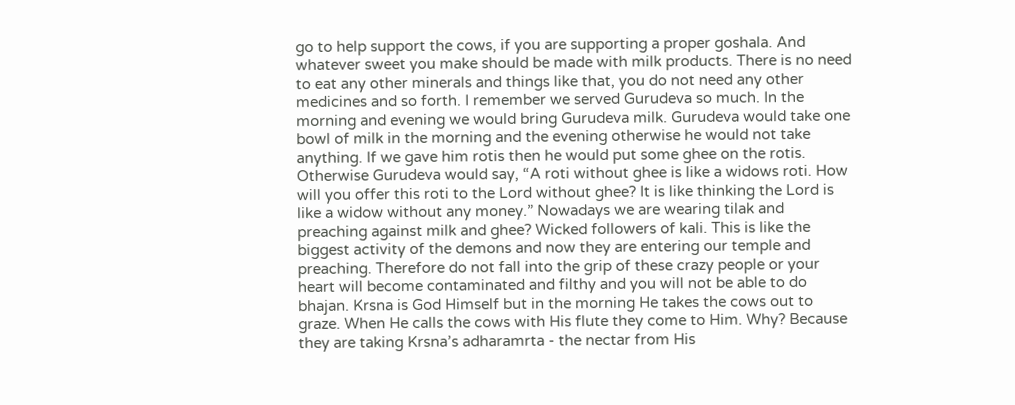go to help support the cows, if you are supporting a proper goshala. And whatever sweet you make should be made with milk products. There is no need to eat any other minerals and things like that, you do not need any other medicines and so forth. I remember we served Gurudeva so much. In the morning and evening we would bring Gurudeva milk. Gurudeva would take one bowl of milk in the morning and the evening otherwise he would not take anything. If we gave him rotis then he would put some ghee on the rotis. Otherwise Gurudeva would say, “A roti without ghee is like a widows roti. How will you offer this roti to the Lord without ghee? It is like thinking the Lord is like a widow without any money.” Nowadays we are wearing tilak and preaching against milk and ghee? Wicked followers of kali. This is like the biggest activity of the demons and now they are entering our temple and preaching. Therefore do not fall into the grip of these crazy people or your heart will become contaminated and filthy and you will not be able to do bhajan. Krsna is God Himself but in the morning He takes the cows out to graze. When He calls the cows with His flute they come to Him. Why? Because they are taking Krsna’s adharamrta - the nectar from His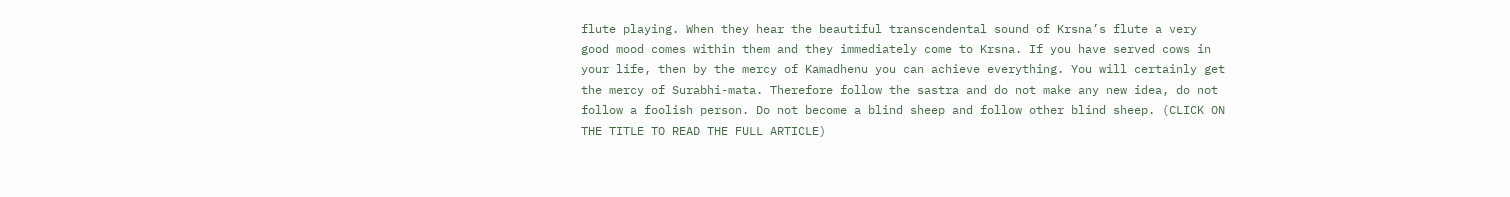flute playing. When they hear the beautiful transcendental sound of Krsna’s flute a very good mood comes within them and they immediately come to Krsna. If you have served cows in your life, then by the mercy of Kamadhenu you can achieve everything. You will certainly get the mercy of Surabhi-mata. Therefore follow the sastra and do not make any new idea, do not follow a foolish person. Do not become a blind sheep and follow other blind sheep. (CLICK ON THE TITLE TO READ THE FULL ARTICLE)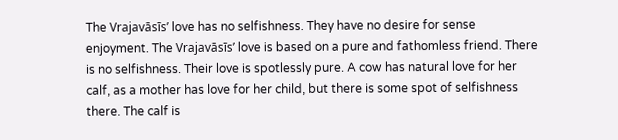The Vrajavāsīs’ love has no selfishness. They have no desire for sense enjoyment. The Vrajavāsīs’ love is based on a pure and fathomless friend. There is no selfishness. Their love is spotlessly pure. A cow has natural love for her calf, as a mother has love for her child, but there is some spot of selfishness there. The calf is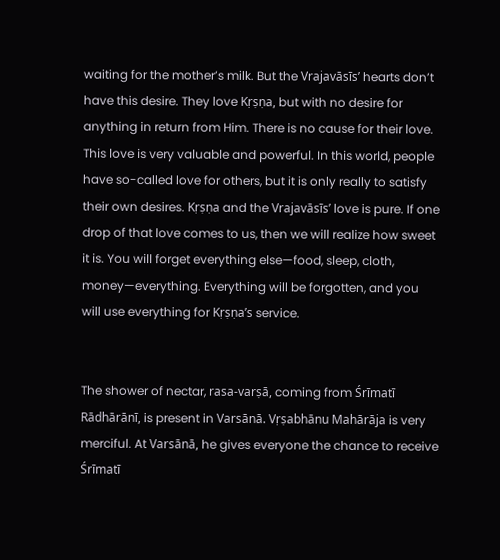waiting for the mother’s milk. But the Vrajavāsīs’ hearts don’t have this desire. They love Kṛṣṇa, but with no desire for anything in return from Him. There is no cause for their love. This love is very valuable and powerful. In this world, people have so-called love for others, but it is only really to satisfy their own desires. Kṛṣṇa and the Vrajavāsīs’ love is pure. If one drop of that love comes to us, then we will realize how sweet it is. You will forget everything else—food, sleep, cloth, money—everything. Everything will be forgotten, and you will use everything for Kṛṣṇa’s service.


The shower of nectar, rasa-varṣā, coming from Śrīmatī Rādhārānī, is present in Varsānā. Vṛṣabhānu Mahārāja is very merciful. At Varsānā, he gives everyone the chance to receive Śrīmatī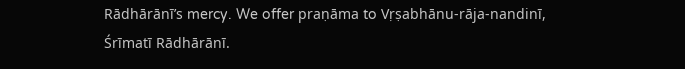Rādhārānī’s mercy. We offer praṇāma to Vṛṣabhānu-rāja-nandinī, Śrīmatī Rādhārānī.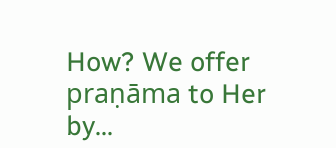How? We offer praṇāma to Her by...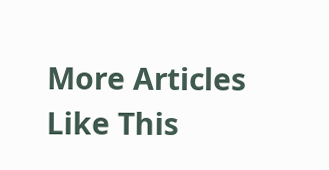More Articles Like This